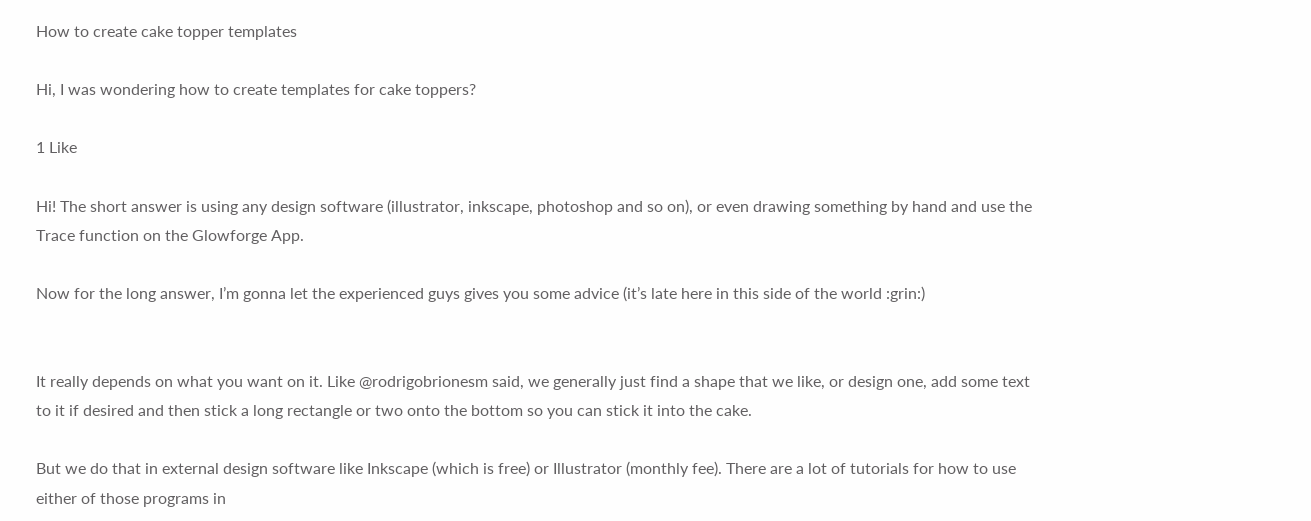How to create cake topper templates

Hi, I was wondering how to create templates for cake toppers?

1 Like

Hi! The short answer is using any design software (illustrator, inkscape, photoshop and so on), or even drawing something by hand and use the Trace function on the Glowforge App.

Now for the long answer, I’m gonna let the experienced guys gives you some advice (it’s late here in this side of the world :grin:)


It really depends on what you want on it. Like @rodrigobrionesm said, we generally just find a shape that we like, or design one, add some text to it if desired and then stick a long rectangle or two onto the bottom so you can stick it into the cake.

But we do that in external design software like Inkscape (which is free) or Illustrator (monthly fee). There are a lot of tutorials for how to use either of those programs in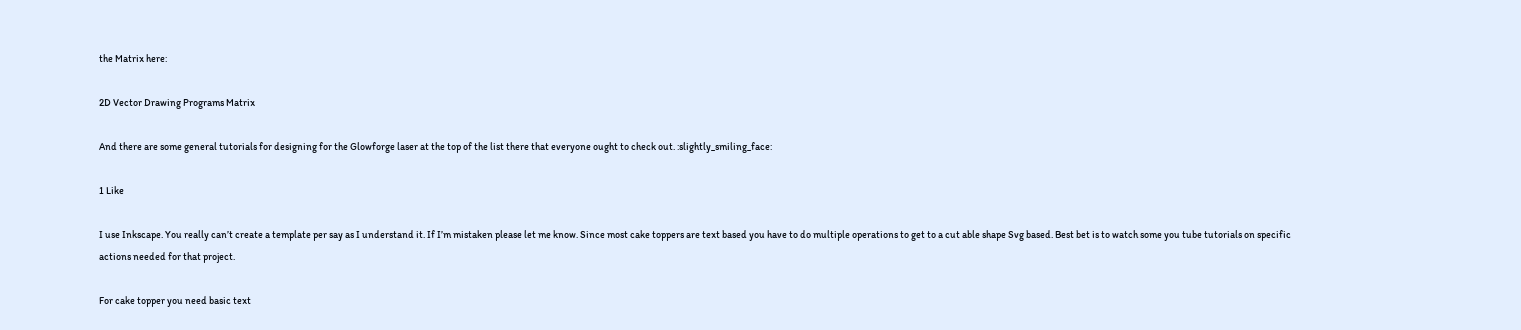the Matrix here:

2D Vector Drawing Programs Matrix

And there are some general tutorials for designing for the Glowforge laser at the top of the list there that everyone ought to check out. :slightly_smiling_face:

1 Like

I use Inkscape. You really can’t create a template per say as I understand it. If I’m mistaken please let me know. Since most cake toppers are text based you have to do multiple operations to get to a cut able shape Svg based. Best bet is to watch some you tube tutorials on specific actions needed for that project.

For cake topper you need basic text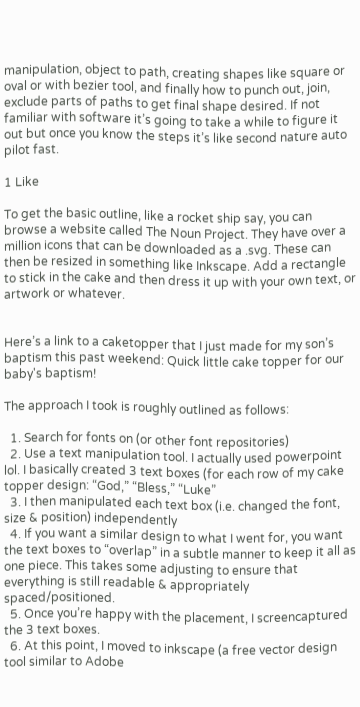manipulation, object to path, creating shapes like square or oval or with bezier tool, and finally how to punch out, join, exclude parts of paths to get final shape desired. If not familiar with software it’s going to take a while to figure it out but once you know the steps it’s like second nature auto pilot fast.

1 Like

To get the basic outline, like a rocket ship say, you can browse a website called The Noun Project. They have over a million icons that can be downloaded as a .svg. These can then be resized in something like Inkscape. Add a rectangle to stick in the cake and then dress it up with your own text, or artwork or whatever.


Here’s a link to a caketopper that I just made for my son’s baptism this past weekend: Quick little cake topper for our baby's baptism!

The approach I took is roughly outlined as follows:

  1. Search for fonts on (or other font repositories)
  2. Use a text manipulation tool. I actually used powerpoint lol. I basically created 3 text boxes (for each row of my cake topper design: “God,” “Bless,” “Luke”
  3. I then manipulated each text box (i.e. changed the font, size & position) independently
  4. If you want a similar design to what I went for, you want the text boxes to “overlap” in a subtle manner to keep it all as one piece. This takes some adjusting to ensure that everything is still readable & appropriately spaced/positioned.
  5. Once you’re happy with the placement, I screencaptured the 3 text boxes.
  6. At this point, I moved to inkscape (a free vector design tool similar to Adobe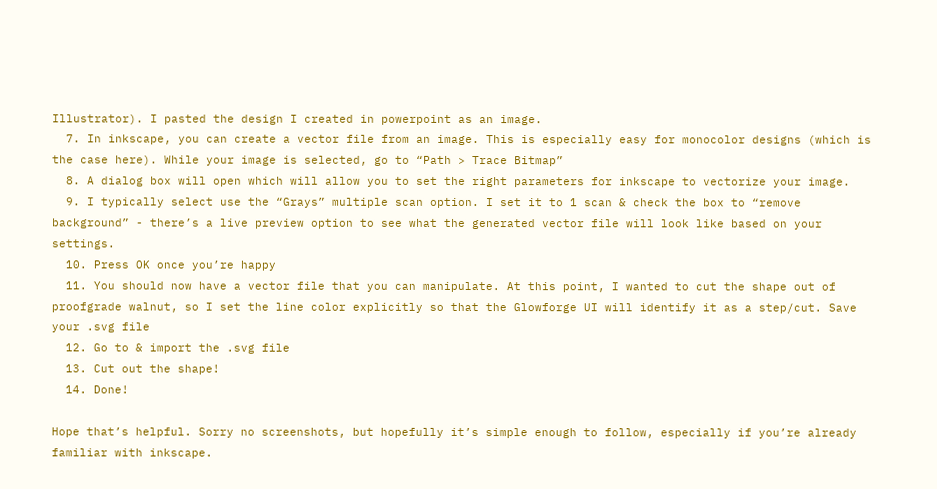Illustrator). I pasted the design I created in powerpoint as an image.
  7. In inkscape, you can create a vector file from an image. This is especially easy for monocolor designs (which is the case here). While your image is selected, go to “Path > Trace Bitmap”
  8. A dialog box will open which will allow you to set the right parameters for inkscape to vectorize your image.
  9. I typically select use the “Grays” multiple scan option. I set it to 1 scan & check the box to “remove background” - there’s a live preview option to see what the generated vector file will look like based on your settings.
  10. Press OK once you’re happy
  11. You should now have a vector file that you can manipulate. At this point, I wanted to cut the shape out of proofgrade walnut, so I set the line color explicitly so that the Glowforge UI will identify it as a step/cut. Save your .svg file
  12. Go to & import the .svg file
  13. Cut out the shape!
  14. Done!

Hope that’s helpful. Sorry no screenshots, but hopefully it’s simple enough to follow, especially if you’re already familiar with inkscape.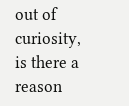out of curiosity, is there a reason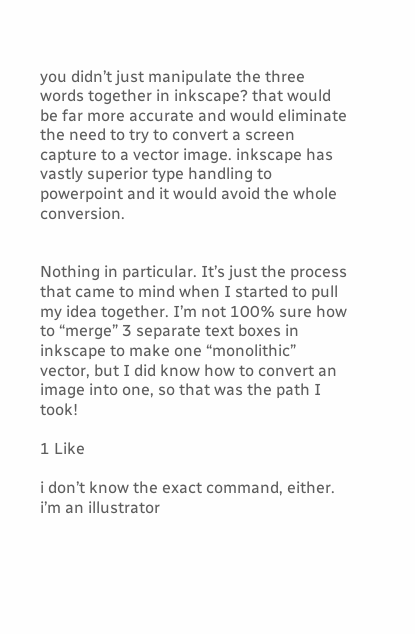you didn’t just manipulate the three words together in inkscape? that would be far more accurate and would eliminate the need to try to convert a screen capture to a vector image. inkscape has vastly superior type handling to powerpoint and it would avoid the whole conversion.


Nothing in particular. It’s just the process that came to mind when I started to pull my idea together. I’m not 100% sure how to “merge” 3 separate text boxes in inkscape to make one “monolithic” vector, but I did know how to convert an image into one, so that was the path I took!

1 Like

i don’t know the exact command, either. i’m an illustrator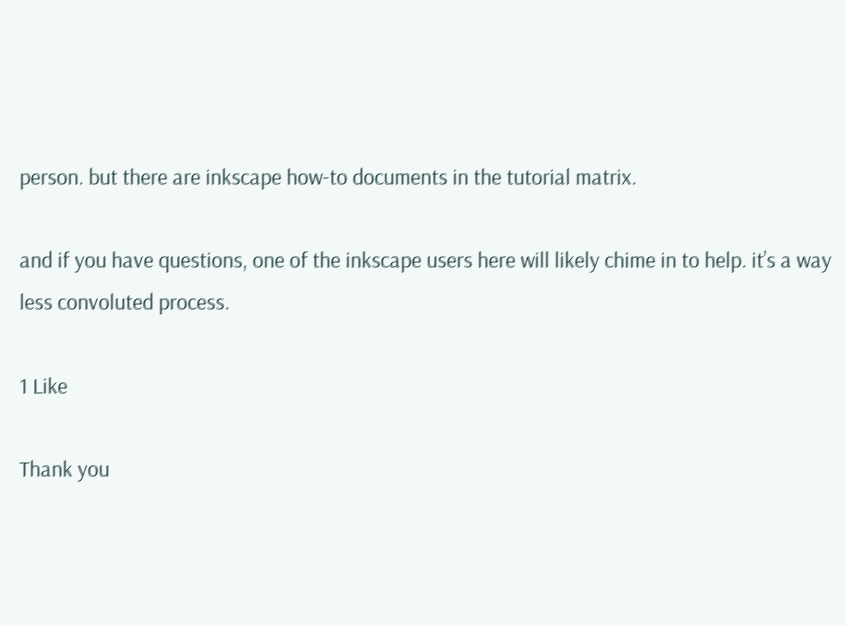person. but there are inkscape how-to documents in the tutorial matrix.

and if you have questions, one of the inkscape users here will likely chime in to help. it’s a way less convoluted process.

1 Like

Thank you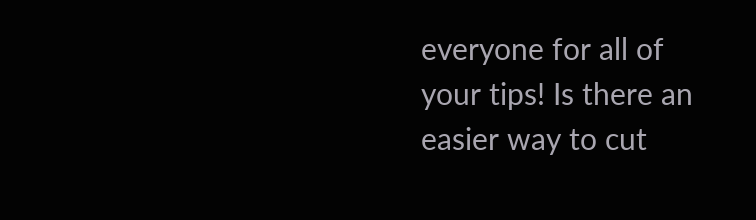everyone for all of your tips! Is there an easier way to cut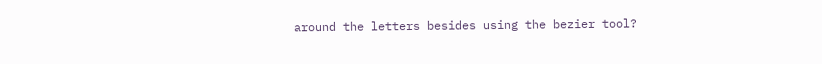around the letters besides using the bezier tool?